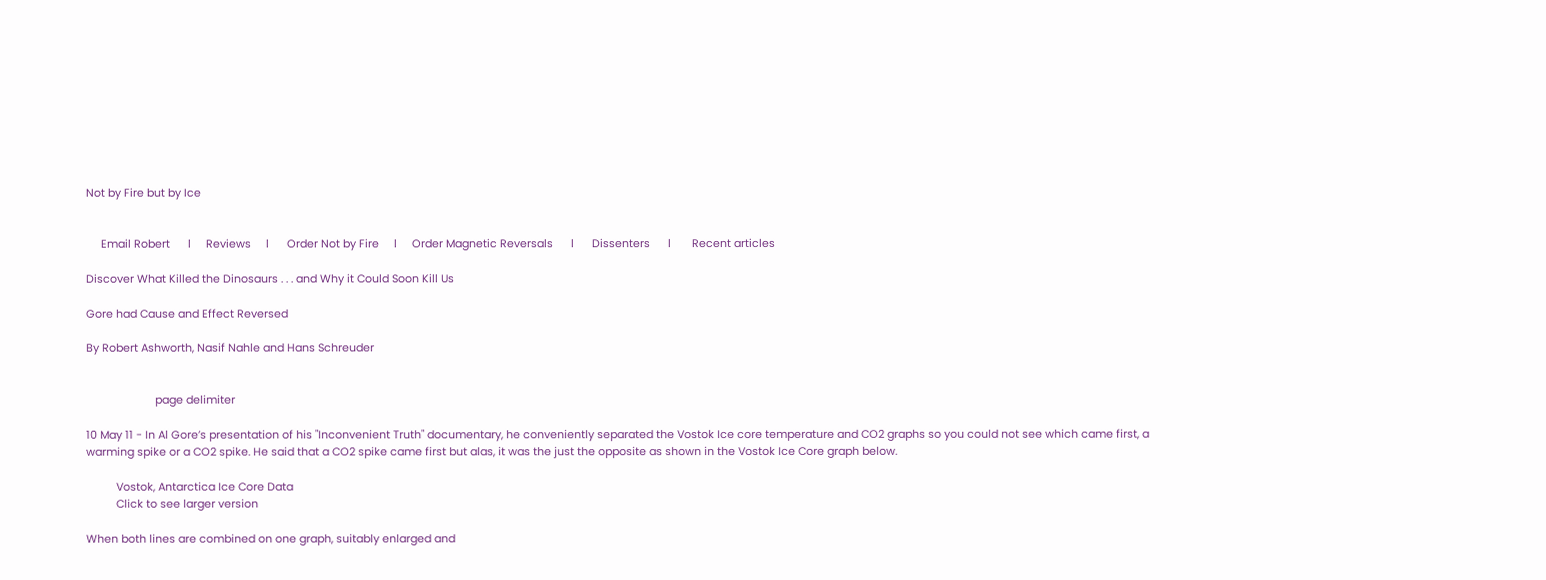Not by Fire but by Ice


     Email Robert      l     Reviews     l      Order Not by Fire     l     Order Magnetic Reversals      l      Dissenters      l       Recent articles

Discover What Killed the Dinosaurs . . . and Why it Could Soon Kill Us

Gore had Cause and Effect Reversed

By Robert Ashworth, Nasif Nahle and Hans Schreuder


                       page delimiter

10 May 11 - In Al Gore’s presentation of his "Inconvenient Truth" documentary, he conveniently separated the Vostok Ice core temperature and CO2 graphs so you could not see which came first, a warming spike or a CO2 spike. He said that a CO2 spike came first but alas, it was the just the opposite as shown in the Vostok Ice Core graph below.

          Vostok, Antarctica Ice Core Data
          Click to see larger version

When both lines are combined on one graph, suitably enlarged and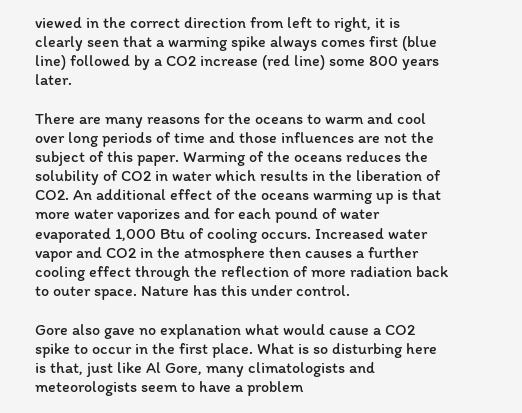viewed in the correct direction from left to right, it is clearly seen that a warming spike always comes first (blue line) followed by a CO2 increase (red line) some 800 years later.

There are many reasons for the oceans to warm and cool over long periods of time and those influences are not the subject of this paper. Warming of the oceans reduces the solubility of CO2 in water which results in the liberation of CO2. An additional effect of the oceans warming up is that more water vaporizes and for each pound of water evaporated 1,000 Btu of cooling occurs. Increased water vapor and CO2 in the atmosphere then causes a further cooling effect through the reflection of more radiation back to outer space. Nature has this under control.

Gore also gave no explanation what would cause a CO2 spike to occur in the first place. What is so disturbing here is that, just like Al Gore, many climatologists and meteorologists seem to have a problem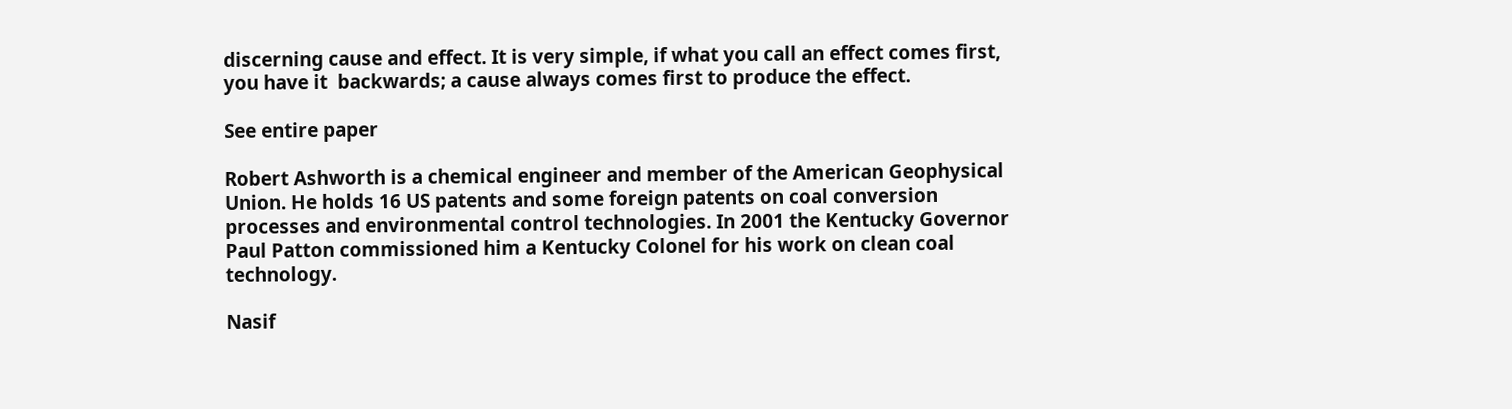discerning cause and effect. It is very simple, if what you call an effect comes first, you have it  backwards; a cause always comes first to produce the effect.

See entire paper

Robert Ashworth is a chemical engineer and member of the American Geophysical Union. He holds 16 US patents and some foreign patents on coal conversion processes and environmental control technologies. In 2001 the Kentucky Governor Paul Patton commissioned him a Kentucky Colonel for his work on clean coal technology.

Nasif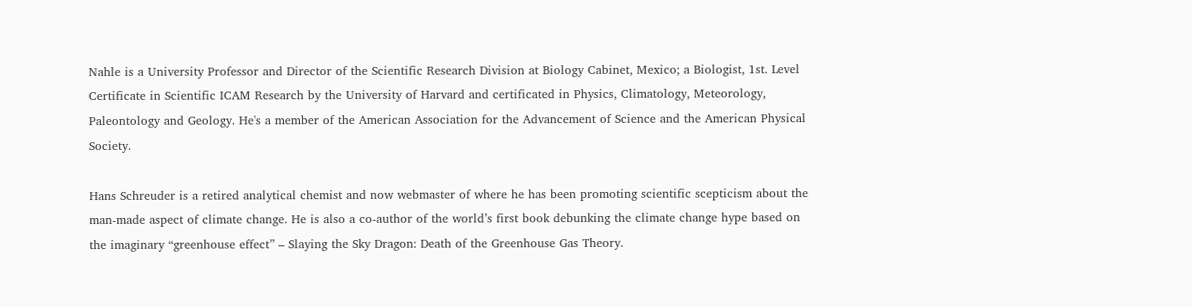Nahle is a University Professor and Director of the Scientific Research Division at Biology Cabinet, Mexico; a Biologist, 1st. Level Certificate in Scientific ICAM Research by the University of Harvard and certificated in Physics, Climatology, Meteorology, Paleontology and Geology. He's a member of the American Association for the Advancement of Science and the American Physical Society.

Hans Schreuder is a retired analytical chemist and now webmaster of where he has been promoting scientific scepticism about the man-made aspect of climate change. He is also a co-author of the world’s first book debunking the climate change hype based on the imaginary “greenhouse effect” – Slaying the Sky Dragon: Death of the Greenhouse Gas Theory.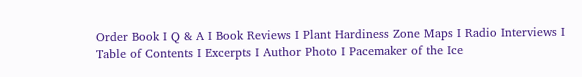Order Book I Q & A I Book Reviews I Plant Hardiness Zone Maps I Radio Interviews I Table of Contents I Excerpts I Author Photo I Pacemaker of the Ice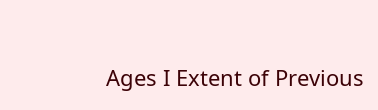Ages I Extent of Previous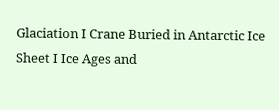Glaciation I Crane Buried in Antarctic Ice Sheet I Ice Ages and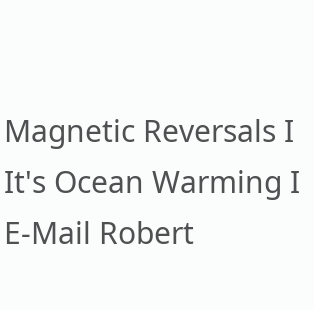Magnetic Reversals I It's Ocean Warming I E-Mail Robert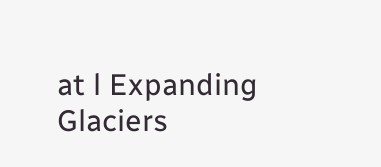at l Expanding Glaciers